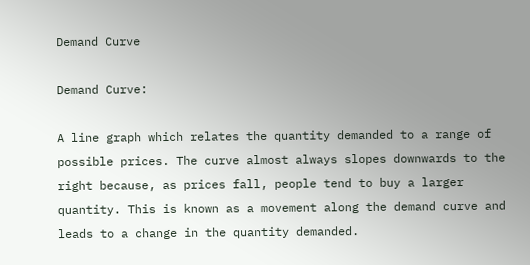Demand Curve

Demand Curve:

A line graph which relates the quantity demanded to a range of possible prices. The curve almost always slopes downwards to the right because, as prices fall, people tend to buy a larger quantity. This is known as a movement along the demand curve and leads to a change in the quantity demanded.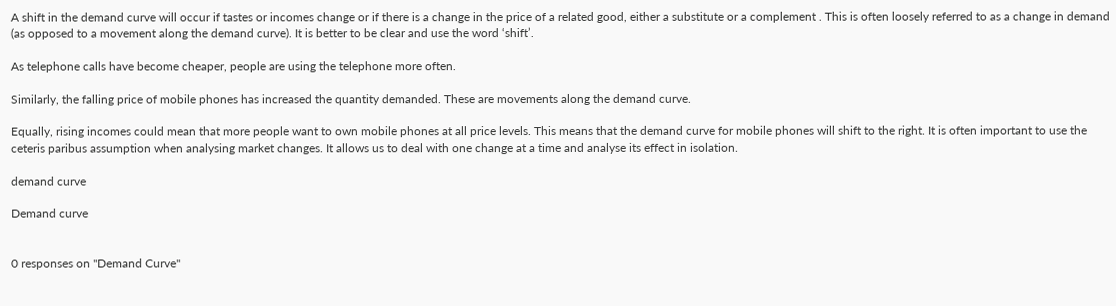A shift in the demand curve will occur if tastes or incomes change or if there is a change in the price of a related good, either a substitute or a complement . This is often loosely referred to as a change in demand (as opposed to a movement along the demand curve). It is better to be clear and use the word ‘shift’.

As telephone calls have become cheaper, people are using the telephone more often.

Similarly, the falling price of mobile phones has increased the quantity demanded. These are movements along the demand curve.

Equally, rising incomes could mean that more people want to own mobile phones at all price levels. This means that the demand curve for mobile phones will shift to the right. It is often important to use the ceteris paribus assumption when analysing market changes. It allows us to deal with one change at a time and analyse its effect in isolation.

demand curve

Demand curve


0 responses on "Demand Curve"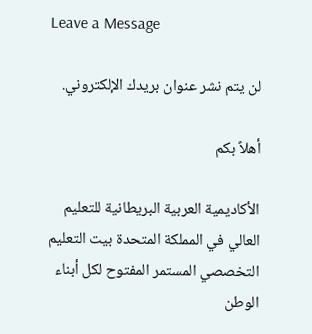Leave a Message

لن يتم نشر عنوان بريدك الإلكتروني.

أهلاً بكم

الأكاديمية العربية البريطانية للتعليم العالي في المملكة المتحدة بيت التعليم التخصصي المستمر المفتوح لكل أبناء الوطن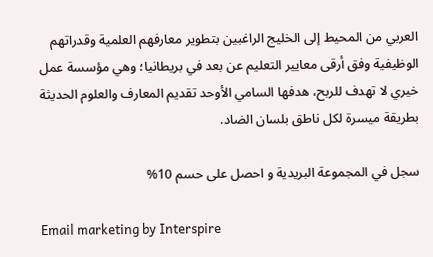العربي من المحيط إلى الخليج الراغبين بتطوير معارفهم العلمية وقدراتهم الوظيفية وفق أرقى معايير التعليم عن بعد في بريطانيا؛ وهي مؤسسة عمل خيري لا تهدف للربح، هدفها السامي الأوحد تقديم المعارف والعلوم الحديثة بطريقة ميسرة لكل ناطق بلسان الضاد.

سجل في المجموعة البريدية و احصل على حسم 10%

Email marketing by Interspire